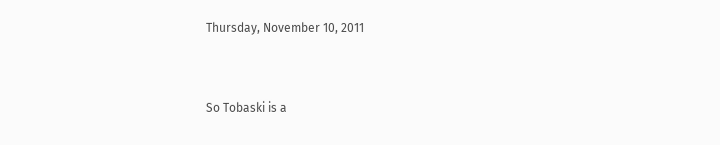Thursday, November 10, 2011


So Tobaski is a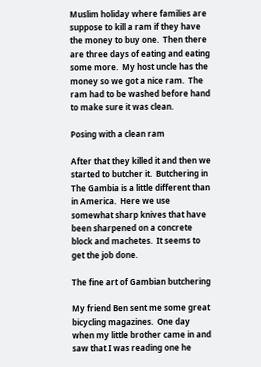Muslim holiday where families are suppose to kill a ram if they have the money to buy one.  Then there are three days of eating and eating some more.  My host uncle has the money so we got a nice ram.  The ram had to be washed before hand to make sure it was clean.

Posing with a clean ram

After that they killed it and then we started to butcher it.  Butchering in The Gambia is a little different than in America.  Here we use somewhat sharp knives that have been sharpened on a concrete block and machetes.  It seems to get the job done.

The fine art of Gambian butchering

My friend Ben sent me some great bicycling magazines.  One day when my little brother came in and saw that I was reading one he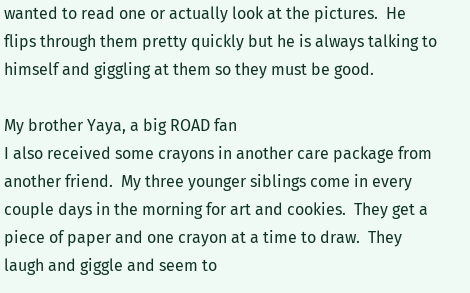wanted to read one or actually look at the pictures.  He flips through them pretty quickly but he is always talking to himself and giggling at them so they must be good.

My brother Yaya, a big ROAD fan
I also received some crayons in another care package from another friend.  My three younger siblings come in every couple days in the morning for art and cookies.  They get a piece of paper and one crayon at a time to draw.  They laugh and giggle and seem to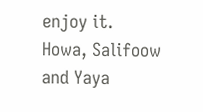enjoy it.
Howa, Salifoow and Yaya